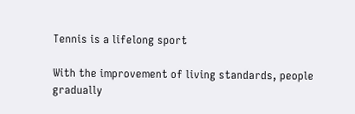Tennis is a lifelong sport

With the improvement of living standards, people gradually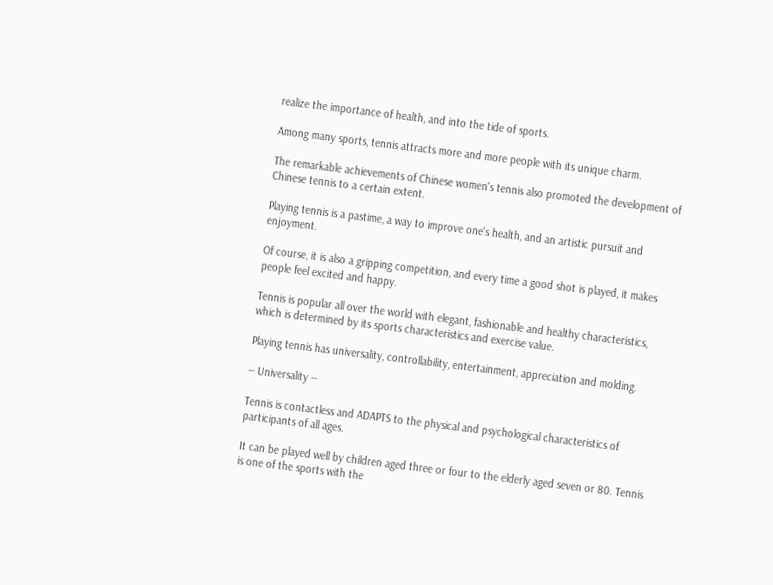realize the importance of health, and into the tide of sports.

Among many sports, tennis attracts more and more people with its unique charm.

The remarkable achievements of Chinese women's tennis also promoted the development of Chinese tennis to a certain extent.

Playing tennis is a pastime, a way to improve one's health, and an artistic pursuit and enjoyment.

Of course, it is also a gripping competition, and every time a good shot is played, it makes people feel excited and happy.

Tennis is popular all over the world with elegant, fashionable and healthy characteristics, which is determined by its sports characteristics and exercise value.

Playing tennis has universality, controllability, entertainment, appreciation and molding.

-- Universality --

Tennis is contactless and ADAPTS to the physical and psychological characteristics of participants of all ages.

It can be played well by children aged three or four to the elderly aged seven or 80. Tennis is one of the sports with the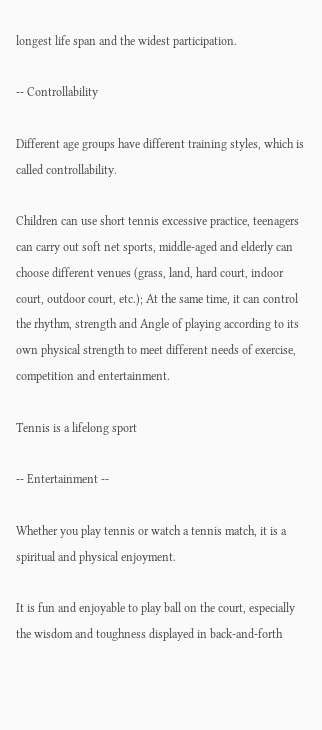longest life span and the widest participation.

-- Controllability

Different age groups have different training styles, which is called controllability.

Children can use short tennis excessive practice, teenagers can carry out soft net sports, middle-aged and elderly can choose different venues (grass, land, hard court, indoor court, outdoor court, etc.); At the same time, it can control the rhythm, strength and Angle of playing according to its own physical strength to meet different needs of exercise, competition and entertainment.

Tennis is a lifelong sport

-- Entertainment --

Whether you play tennis or watch a tennis match, it is a spiritual and physical enjoyment.

It is fun and enjoyable to play ball on the court, especially the wisdom and toughness displayed in back-and-forth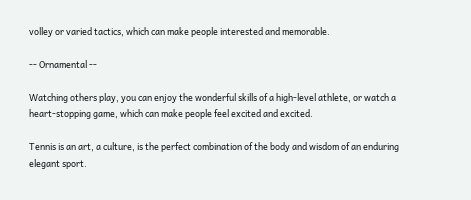volley or varied tactics, which can make people interested and memorable.

-- Ornamental --

Watching others play, you can enjoy the wonderful skills of a high-level athlete, or watch a heart-stopping game, which can make people feel excited and excited.

Tennis is an art, a culture, is the perfect combination of the body and wisdom of an enduring elegant sport.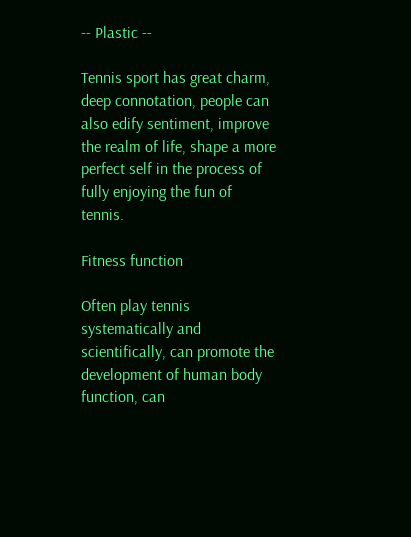-- Plastic --

Tennis sport has great charm, deep connotation, people can also edify sentiment, improve the realm of life, shape a more perfect self in the process of fully enjoying the fun of tennis.

Fitness function

Often play tennis systematically and scientifically, can promote the development of human body function, can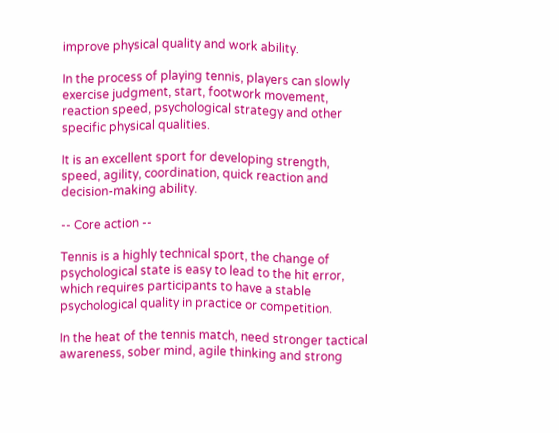improve physical quality and work ability.

In the process of playing tennis, players can slowly exercise judgment, start, footwork movement, reaction speed, psychological strategy and other specific physical qualities.

It is an excellent sport for developing strength, speed, agility, coordination, quick reaction and decision-making ability.

-- Core action --

Tennis is a highly technical sport, the change of psychological state is easy to lead to the hit error, which requires participants to have a stable psychological quality in practice or competition.

In the heat of the tennis match, need stronger tactical awareness, sober mind, agile thinking and strong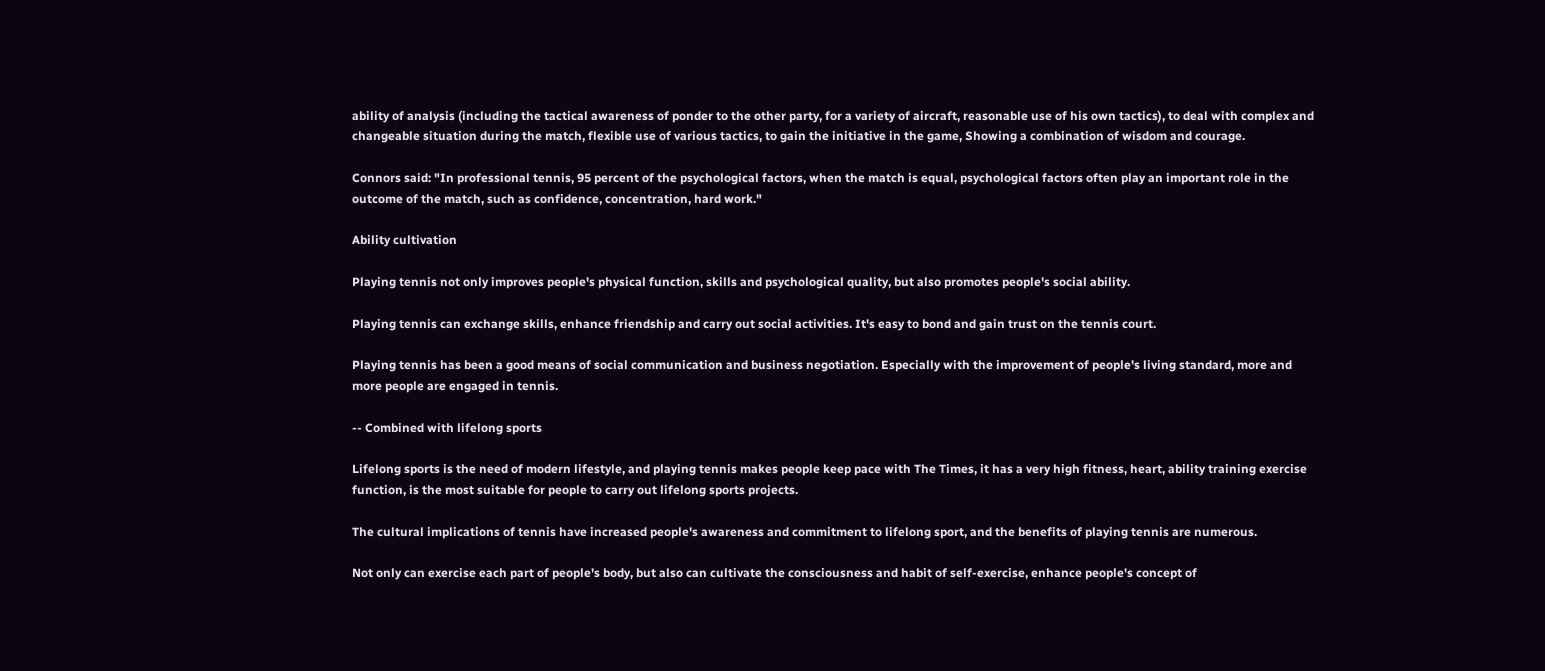ability of analysis (including the tactical awareness of ponder to the other party, for a variety of aircraft, reasonable use of his own tactics), to deal with complex and changeable situation during the match, flexible use of various tactics, to gain the initiative in the game, Showing a combination of wisdom and courage.

Connors said: "In professional tennis, 95 percent of the psychological factors, when the match is equal, psychological factors often play an important role in the outcome of the match, such as confidence, concentration, hard work."

Ability cultivation

Playing tennis not only improves people's physical function, skills and psychological quality, but also promotes people's social ability.

Playing tennis can exchange skills, enhance friendship and carry out social activities. It's easy to bond and gain trust on the tennis court.

Playing tennis has been a good means of social communication and business negotiation. Especially with the improvement of people's living standard, more and more people are engaged in tennis.

-- Combined with lifelong sports

Lifelong sports is the need of modern lifestyle, and playing tennis makes people keep pace with The Times, it has a very high fitness, heart, ability training exercise function, is the most suitable for people to carry out lifelong sports projects.

The cultural implications of tennis have increased people's awareness and commitment to lifelong sport, and the benefits of playing tennis are numerous.

Not only can exercise each part of people's body, but also can cultivate the consciousness and habit of self-exercise, enhance people's concept of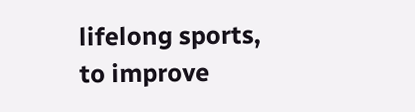lifelong sports, to improve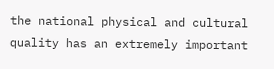the national physical and cultural quality has an extremely important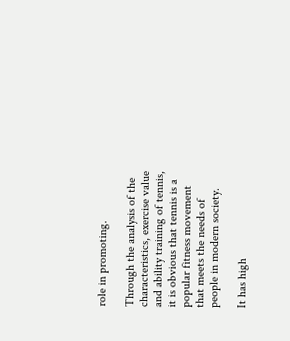role in promoting.

Through the analysis of the characteristics, exercise value and ability training of tennis, it is obvious that tennis is a popular fitness movement that meets the needs of people in modern society.

It has high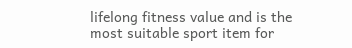lifelong fitness value and is the most suitable sport item for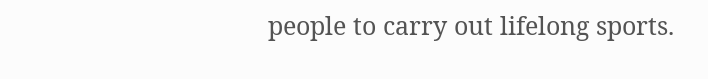people to carry out lifelong sports.